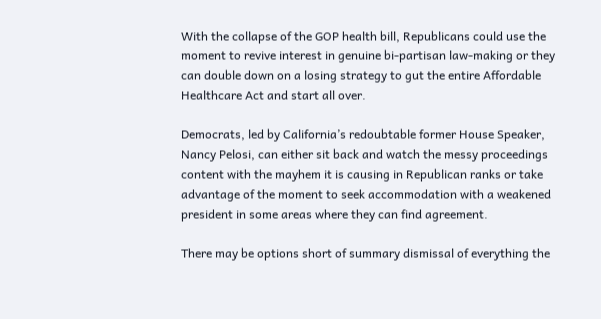With the collapse of the GOP health bill, Republicans could use the moment to revive interest in genuine bi-partisan law-making or they can double down on a losing strategy to gut the entire Affordable Healthcare Act and start all over.

Democrats, led by California’s redoubtable former House Speaker, Nancy Pelosi, can either sit back and watch the messy proceedings content with the mayhem it is causing in Republican ranks or take advantage of the moment to seek accommodation with a weakened president in some areas where they can find agreement.

There may be options short of summary dismissal of everything the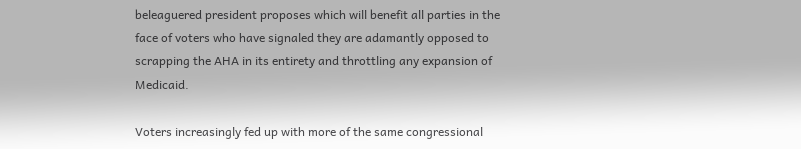beleaguered president proposes which will benefit all parties in the face of voters who have signaled they are adamantly opposed to scrapping the AHA in its entirety and throttling any expansion of Medicaid.

Voters increasingly fed up with more of the same congressional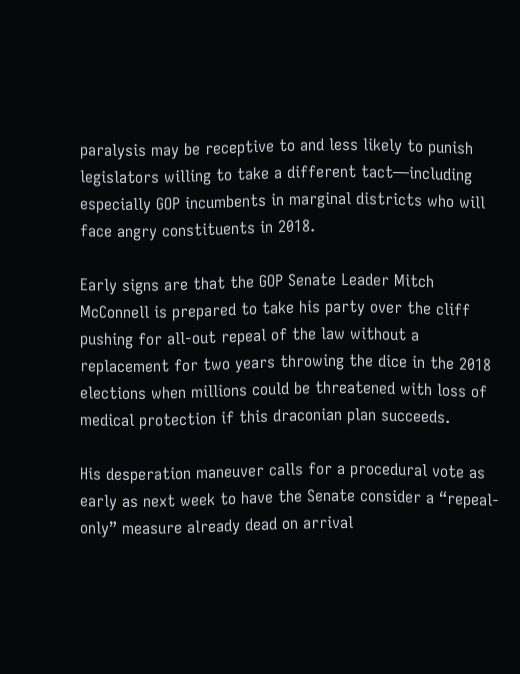paralysis may be receptive to and less likely to punish legislators willing to take a different tact—including especially GOP incumbents in marginal districts who will face angry constituents in 2018.

Early signs are that the GOP Senate Leader Mitch McConnell is prepared to take his party over the cliff pushing for all-out repeal of the law without a replacement for two years throwing the dice in the 2018 elections when millions could be threatened with loss of medical protection if this draconian plan succeeds.

His desperation maneuver calls for a procedural vote as early as next week to have the Senate consider a “repeal-only” measure already dead on arrival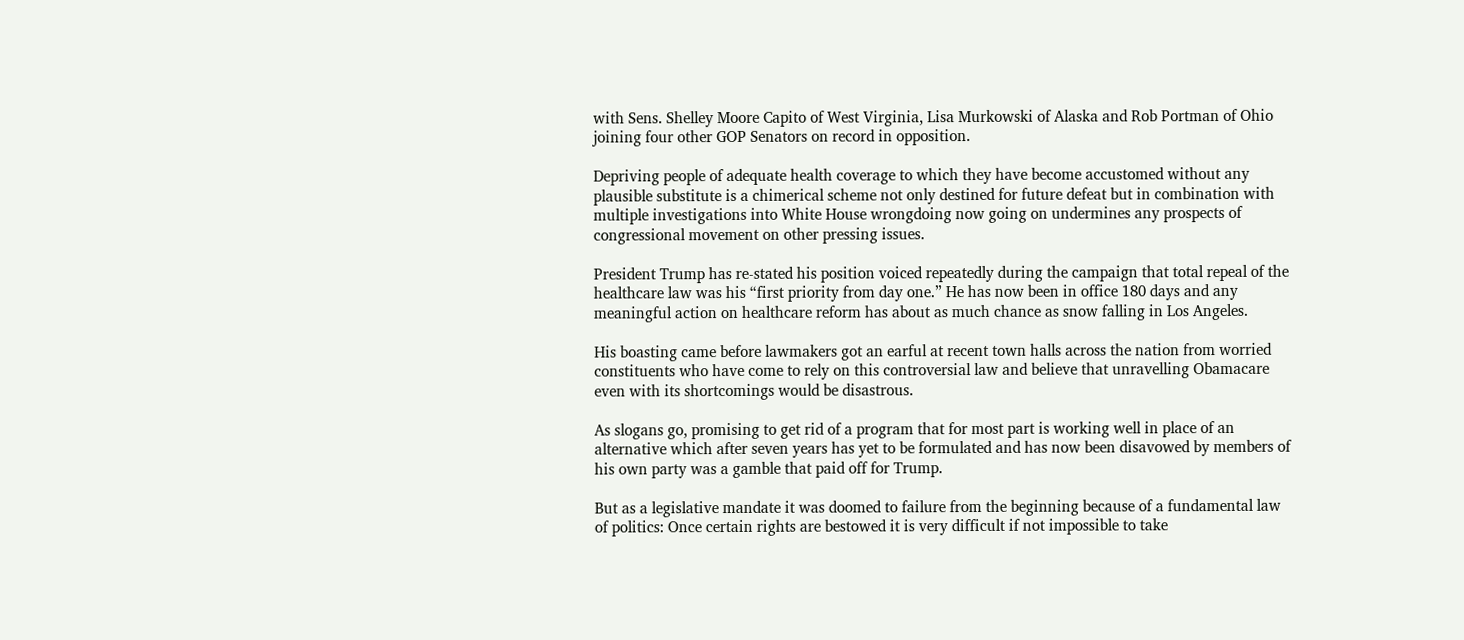with Sens. Shelley Moore Capito of West Virginia, Lisa Murkowski of Alaska and Rob Portman of Ohio joining four other GOP Senators on record in opposition.

Depriving people of adequate health coverage to which they have become accustomed without any plausible substitute is a chimerical scheme not only destined for future defeat but in combination with multiple investigations into White House wrongdoing now going on undermines any prospects of congressional movement on other pressing issues.

President Trump has re-stated his position voiced repeatedly during the campaign that total repeal of the healthcare law was his “first priority from day one.” He has now been in office 180 days and any meaningful action on healthcare reform has about as much chance as snow falling in Los Angeles.

His boasting came before lawmakers got an earful at recent town halls across the nation from worried constituents who have come to rely on this controversial law and believe that unravelling Obamacare even with its shortcomings would be disastrous.

As slogans go, promising to get rid of a program that for most part is working well in place of an alternative which after seven years has yet to be formulated and has now been disavowed by members of his own party was a gamble that paid off for Trump.

But as a legislative mandate it was doomed to failure from the beginning because of a fundamental law of politics: Once certain rights are bestowed it is very difficult if not impossible to take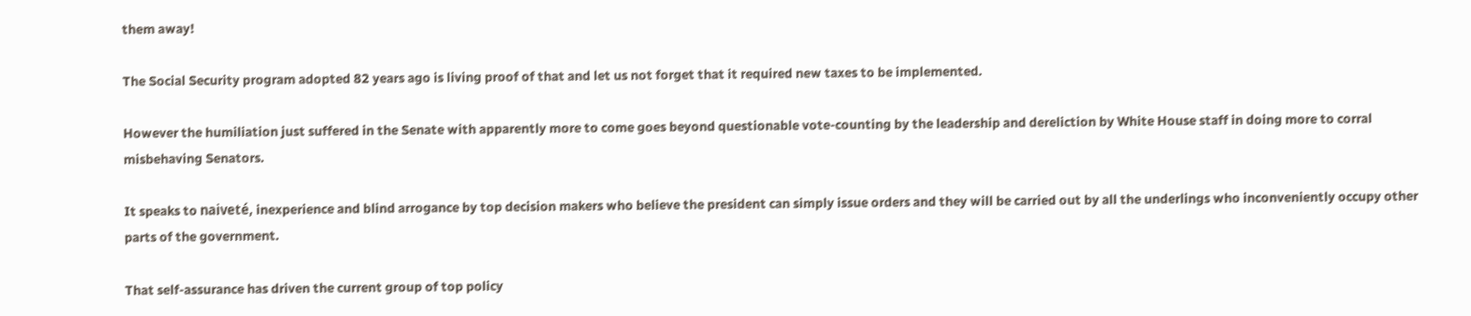them away!

The Social Security program adopted 82 years ago is living proof of that and let us not forget that it required new taxes to be implemented.

However the humiliation just suffered in the Senate with apparently more to come goes beyond questionable vote-counting by the leadership and dereliction by White House staff in doing more to corral misbehaving Senators.

It speaks to naiveté, inexperience and blind arrogance by top decision makers who believe the president can simply issue orders and they will be carried out by all the underlings who inconveniently occupy other parts of the government.

That self-assurance has driven the current group of top policy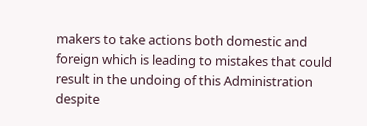makers to take actions both domestic and foreign which is leading to mistakes that could result in the undoing of this Administration despite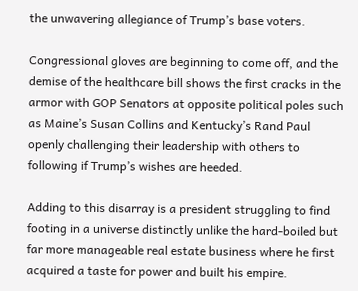the unwavering allegiance of Trump’s base voters.

Congressional gloves are beginning to come off, and the demise of the healthcare bill shows the first cracks in the armor with GOP Senators at opposite political poles such as Maine’s Susan Collins and Kentucky’s Rand Paul openly challenging their leadership with others to following if Trump’s wishes are heeded.

Adding to this disarray is a president struggling to find footing in a universe distinctly unlike the hard-boiled but far more manageable real estate business where he first acquired a taste for power and built his empire.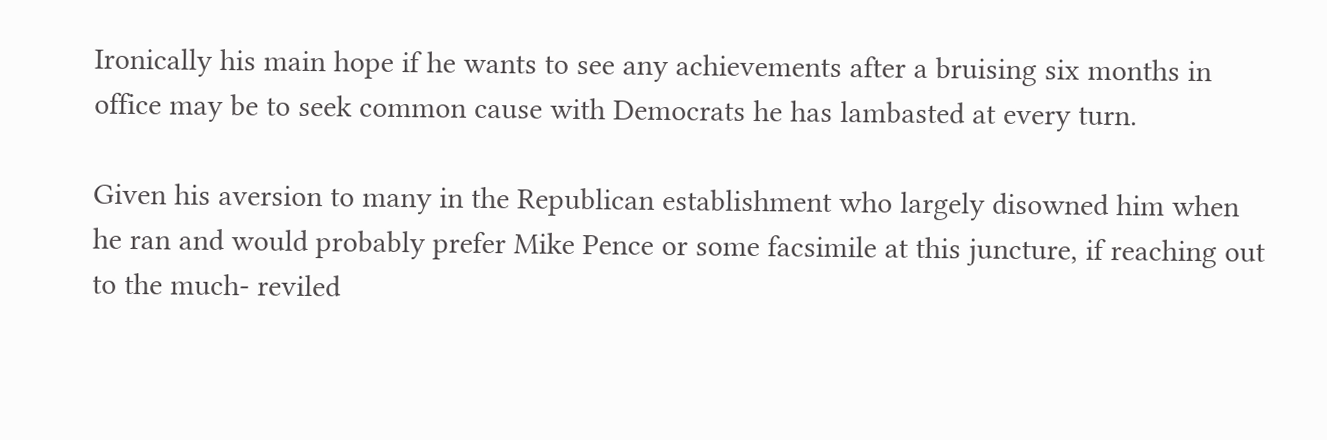Ironically his main hope if he wants to see any achievements after a bruising six months in office may be to seek common cause with Democrats he has lambasted at every turn.

Given his aversion to many in the Republican establishment who largely disowned him when he ran and would probably prefer Mike Pence or some facsimile at this juncture, if reaching out to the much- reviled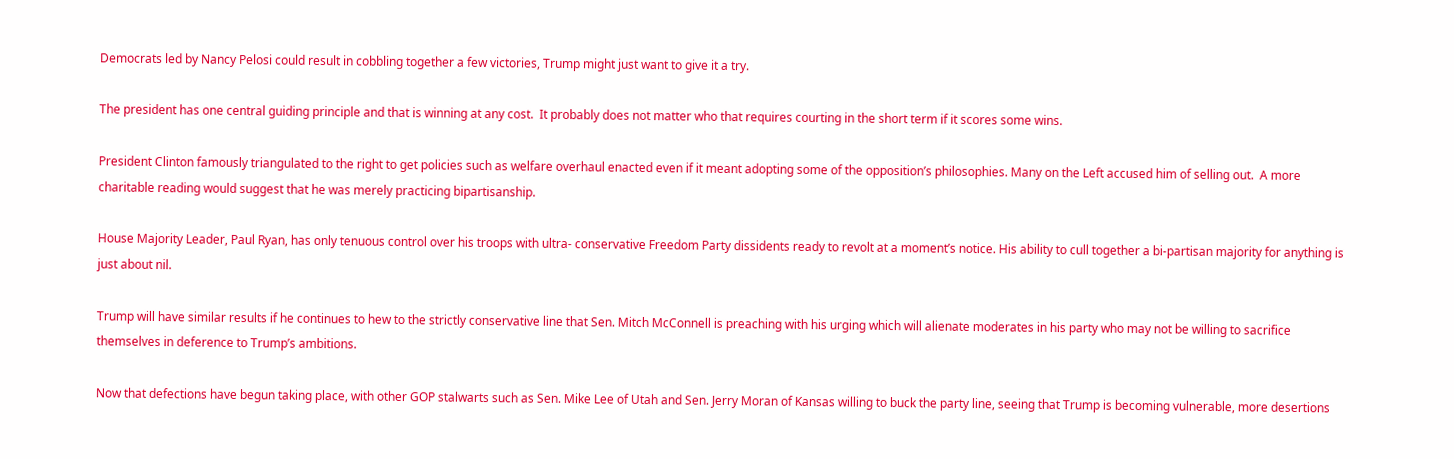Democrats led by Nancy Pelosi could result in cobbling together a few victories, Trump might just want to give it a try.

The president has one central guiding principle and that is winning at any cost.  It probably does not matter who that requires courting in the short term if it scores some wins.

President Clinton famously triangulated to the right to get policies such as welfare overhaul enacted even if it meant adopting some of the opposition’s philosophies. Many on the Left accused him of selling out.  A more charitable reading would suggest that he was merely practicing bipartisanship.

House Majority Leader, Paul Ryan, has only tenuous control over his troops with ultra- conservative Freedom Party dissidents ready to revolt at a moment’s notice. His ability to cull together a bi-partisan majority for anything is just about nil.

Trump will have similar results if he continues to hew to the strictly conservative line that Sen. Mitch McConnell is preaching with his urging which will alienate moderates in his party who may not be willing to sacrifice themselves in deference to Trump’s ambitions.

Now that defections have begun taking place, with other GOP stalwarts such as Sen. Mike Lee of Utah and Sen. Jerry Moran of Kansas willing to buck the party line, seeing that Trump is becoming vulnerable, more desertions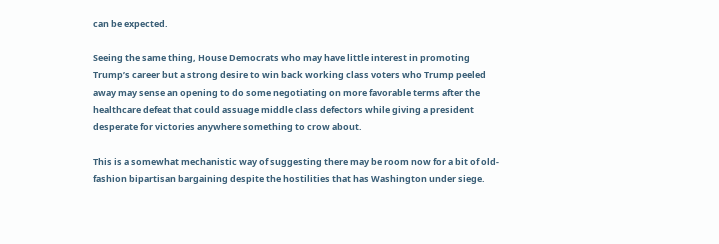can be expected.

Seeing the same thing, House Democrats who may have little interest in promoting Trump’s career but a strong desire to win back working class voters who Trump peeled away may sense an opening to do some negotiating on more favorable terms after the healthcare defeat that could assuage middle class defectors while giving a president desperate for victories anywhere something to crow about.

This is a somewhat mechanistic way of suggesting there may be room now for a bit of old-fashion bipartisan bargaining despite the hostilities that has Washington under siege.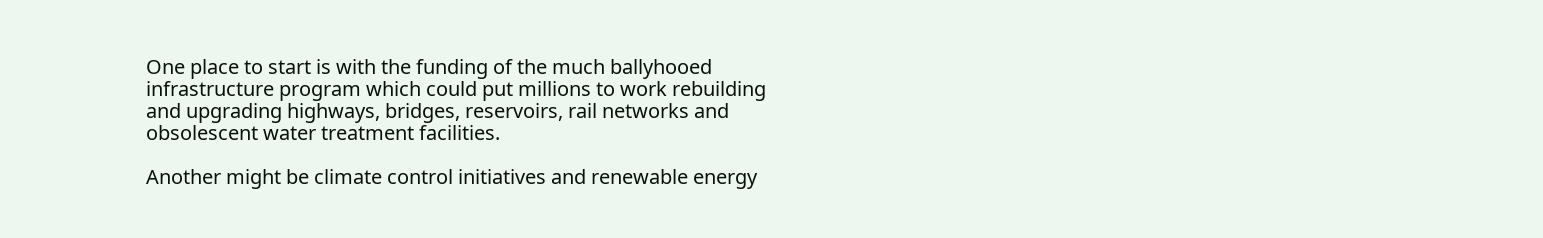One place to start is with the funding of the much ballyhooed infrastructure program which could put millions to work rebuilding and upgrading highways, bridges, reservoirs, rail networks and obsolescent water treatment facilities.

Another might be climate control initiatives and renewable energy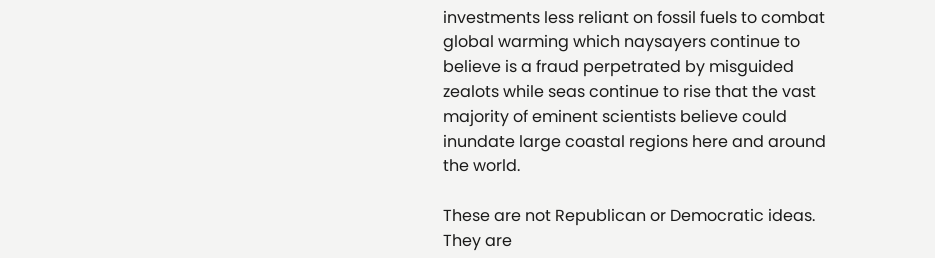investments less reliant on fossil fuels to combat global warming which naysayers continue to believe is a fraud perpetrated by misguided zealots while seas continue to rise that the vast majority of eminent scientists believe could inundate large coastal regions here and around the world.

These are not Republican or Democratic ideas. They are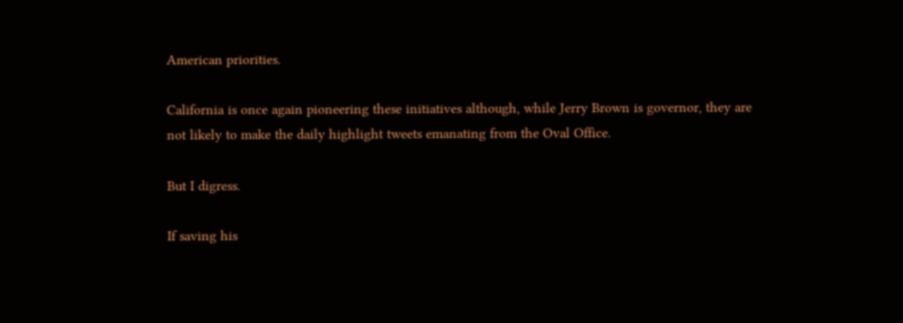American priorities.

California is once again pioneering these initiatives although, while Jerry Brown is governor, they are not likely to make the daily highlight tweets emanating from the Oval Office.

But I digress.

If saving his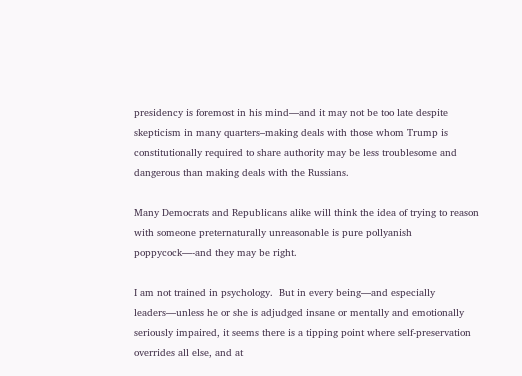presidency is foremost in his mind—and it may not be too late despite skepticism in many quarters–making deals with those whom Trump is constitutionally required to share authority may be less troublesome and dangerous than making deals with the Russians.

Many Democrats and Republicans alike will think the idea of trying to reason with someone preternaturally unreasonable is pure pollyanish poppycock—-and they may be right.

I am not trained in psychology.  But in every being—and especially leaders—unless he or she is adjudged insane or mentally and emotionally seriously impaired, it seems there is a tipping point where self-preservation overrides all else, and at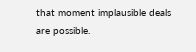that moment implausible deals are possible.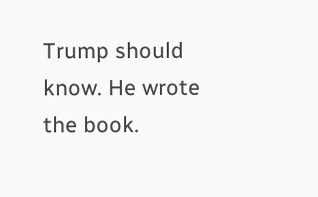Trump should know. He wrote the book.